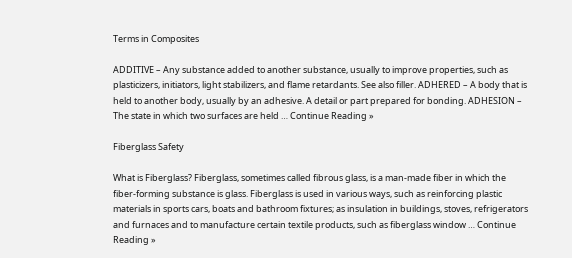Terms in Composites

ADDITIVE – Any substance added to another substance, usually to improve properties, such as plasticizers, initiators, light stabilizers, and flame retardants. See also filler. ADHERED – A body that is held to another body, usually by an adhesive. A detail or part prepared for bonding. ADHESION – The state in which two surfaces are held … Continue Reading »

Fiberglass Safety

What is Fiberglass? Fiberglass, sometimes called fibrous glass, is a man-made fiber in which the fiber-forming substance is glass. Fiberglass is used in various ways, such as reinforcing plastic materials in sports cars, boats and bathroom fixtures; as insulation in buildings, stoves, refrigerators and furnaces and to manufacture certain textile products, such as fiberglass window … Continue Reading »